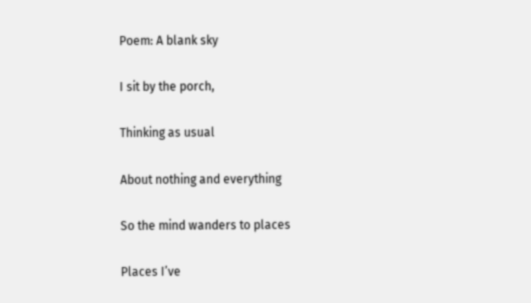Poem: A blank sky

I sit by the porch,

Thinking as usual

About nothing and everything

So the mind wanders to places

Places I’ve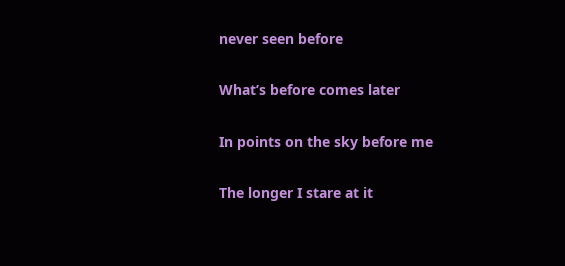never seen before

What’s before comes later

In points on the sky before me

The longer I stare at it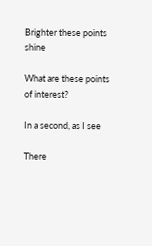Brighter these points shine

What are these points of interest?

In a second, as I see

There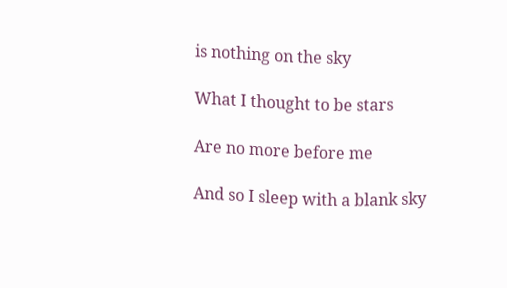is nothing on the sky

What I thought to be stars

Are no more before me

And so I sleep with a blank sky